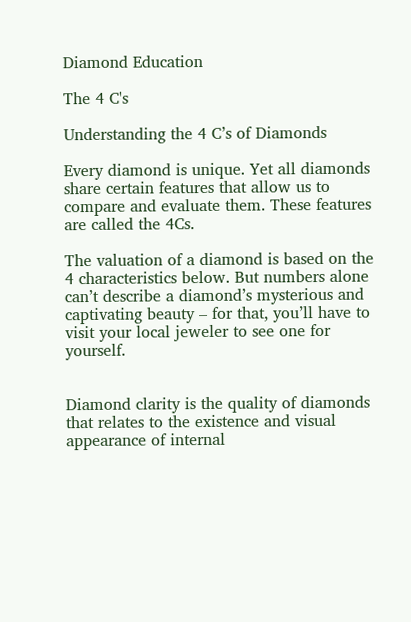Diamond Education

The 4 C's

Understanding the 4 C’s of Diamonds

Every diamond is unique. Yet all diamonds share certain features that allow us to compare and evaluate them. These features are called the 4Cs.

The valuation of a diamond is based on the 4 characteristics below. But numbers alone can’t describe a diamond’s mysterious and captivating beauty – for that, you’ll have to visit your local jeweler to see one for yourself.


Diamond clarity is the quality of diamonds that relates to the existence and visual appearance of internal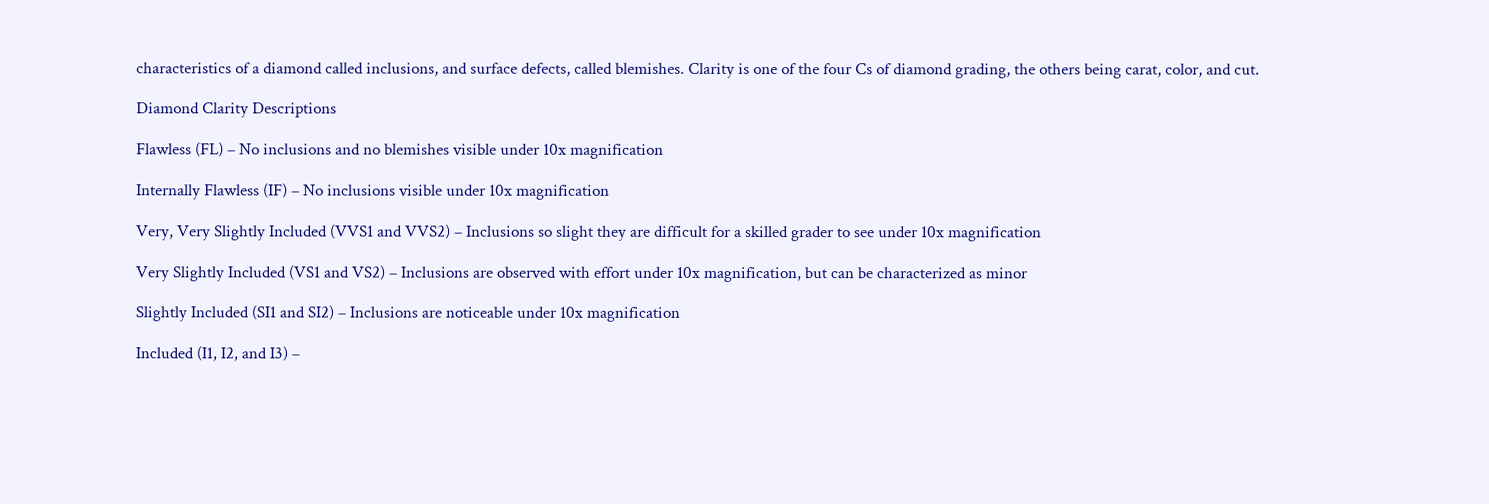characteristics of a diamond called inclusions, and surface defects, called blemishes. Clarity is one of the four Cs of diamond grading, the others being carat, color, and cut.

Diamond Clarity Descriptions

Flawless (FL) – No inclusions and no blemishes visible under 10x magnification

Internally Flawless (IF) – No inclusions visible under 10x magnification

Very, Very Slightly Included (VVS1 and VVS2) – Inclusions so slight they are difficult for a skilled grader to see under 10x magnification

Very Slightly Included (VS1 and VS2) – Inclusions are observed with effort under 10x magnification, but can be characterized as minor

Slightly Included (SI1 and SI2) – Inclusions are noticeable under 10x magnification

Included (I1, I2, and I3) –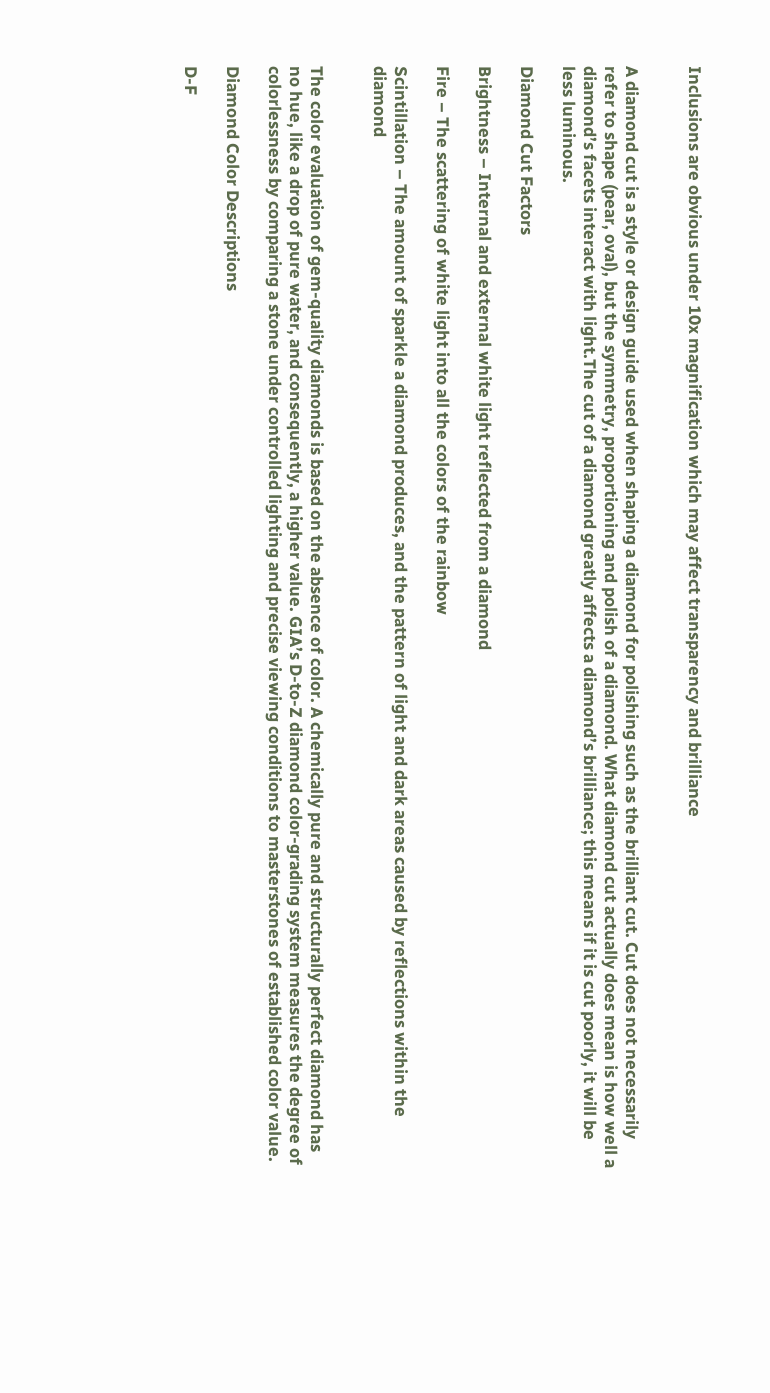Inclusions are obvious under 10x magnification which may affect transparency and brilliance


A diamond cut is a style or design guide used when shaping a diamond for polishing such as the brilliant cut. Cut does not necessarily refer to shape (pear, oval), but the symmetry, proportioning and polish of a diamond. What diamond cut actually does mean is how well a diamond’s facets interact with light.The cut of a diamond greatly affects a diamond’s brilliance; this means if it is cut poorly, it will be less luminous.

Diamond Cut Factors

Brightness – Internal and external white light reflected from a diamond

Fire – The scattering of white light into all the colors of the rainbow

Scintillation – The amount of sparkle a diamond produces, and the pattern of light and dark areas caused by reflections within the diamond


The color evaluation of gem-quality diamonds is based on the absence of color. A chemically pure and structurally perfect diamond has no hue, like a drop of pure water, and consequently, a higher value. GIA’s D-to-Z diamond color-grading system measures the degree of colorlessness by comparing a stone under controlled lighting and precise viewing conditions to masterstones of established color value.

Diamond Color Descriptions

D-F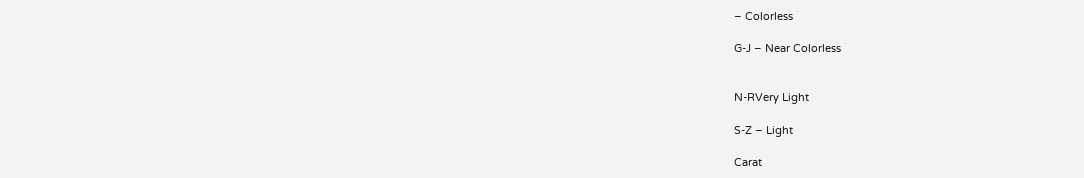– Colorless

G-J – Near Colorless


N-RVery Light

S-Z – Light

Carat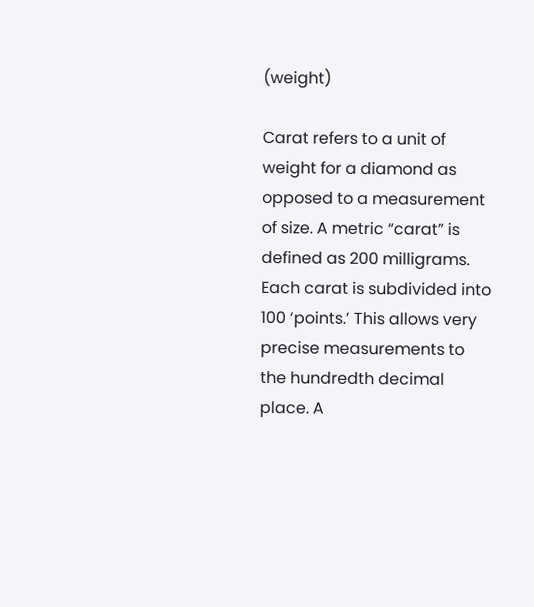(weight)

Carat refers to a unit of weight for a diamond as opposed to a measurement of size. A metric “carat” is defined as 200 milligrams. Each carat is subdivided into 100 ‘points.’ This allows very precise measurements to the hundredth decimal place. A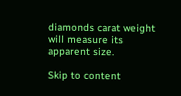diamonds carat weight will measure its apparent size.

Skip to content